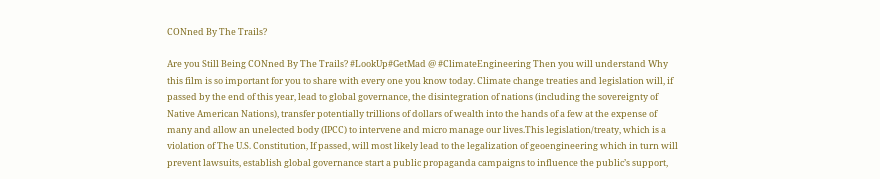CONned By The Trails?

Are you Still Being CONned By The Trails? #LookUp#GetMad @ #ClimateEngineering Then you will understand Why this film is so important for you to share with every one you know today. Climate change treaties and legislation will, if passed by the end of this year, lead to global governance, the disintegration of nations (including the sovereignty of Native American Nations), transfer potentially trillions of dollars of wealth into the hands of a few at the expense of many and allow an unelected body (IPCC) to intervene and micro manage our lives.This legislation/treaty, which is a violation of The U.S. Constitution, If passed, will most likely lead to the legalization of geoengineering which in turn will prevent lawsuits, establish global governance start a public propaganda campaigns to influence the public’s support,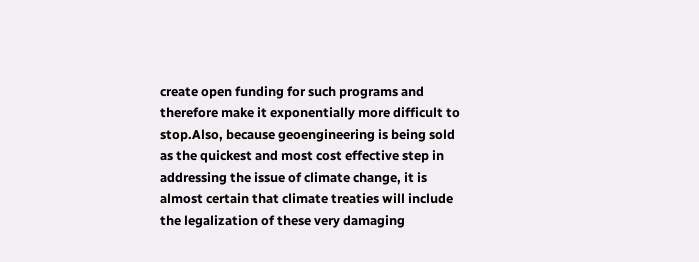create open funding for such programs and therefore make it exponentially more difficult to stop.Also, because geoengineering is being sold as the quickest and most cost effective step in addressing the issue of climate change, it is almost certain that climate treaties will include the legalization of these very damaging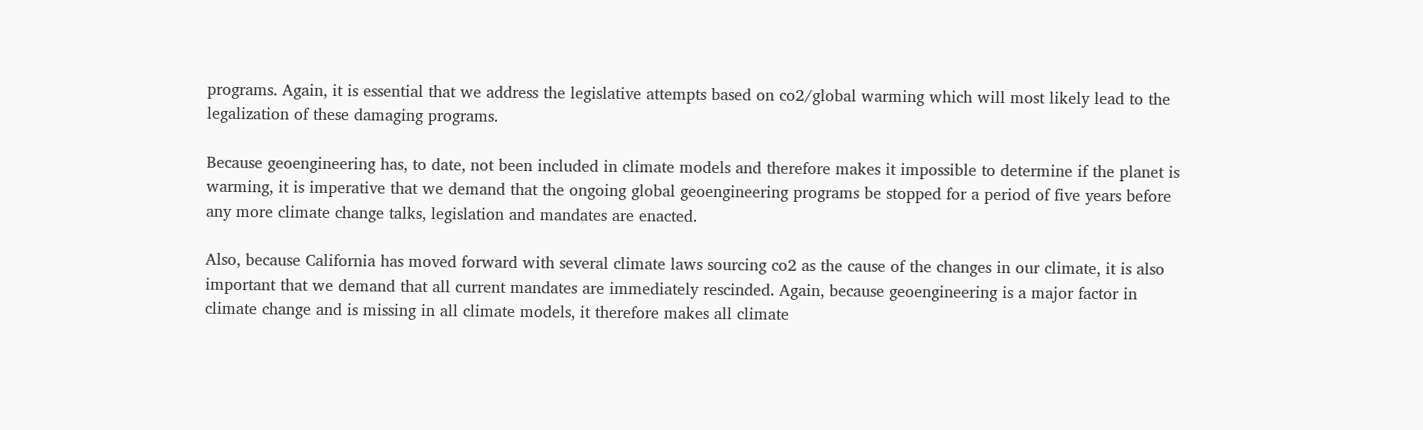programs. Again, it is essential that we address the legislative attempts based on co2/global warming which will most likely lead to the legalization of these damaging programs.

Because geoengineering has, to date, not been included in climate models and therefore makes it impossible to determine if the planet is warming, it is imperative that we demand that the ongoing global geoengineering programs be stopped for a period of five years before any more climate change talks, legislation and mandates are enacted.

Also, because California has moved forward with several climate laws sourcing co2 as the cause of the changes in our climate, it is also important that we demand that all current mandates are immediately rescinded. Again, because geoengineering is a major factor in climate change and is missing in all climate models, it therefore makes all climate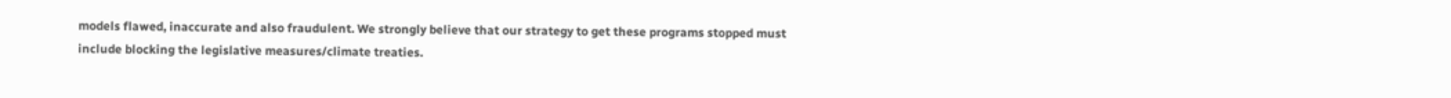models flawed, inaccurate and also fraudulent. We strongly believe that our strategy to get these programs stopped must include blocking the legislative measures/climate treaties.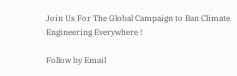Join Us For The Global Campaign to Ban Climate Engineering Everywhere !

Follow by Email